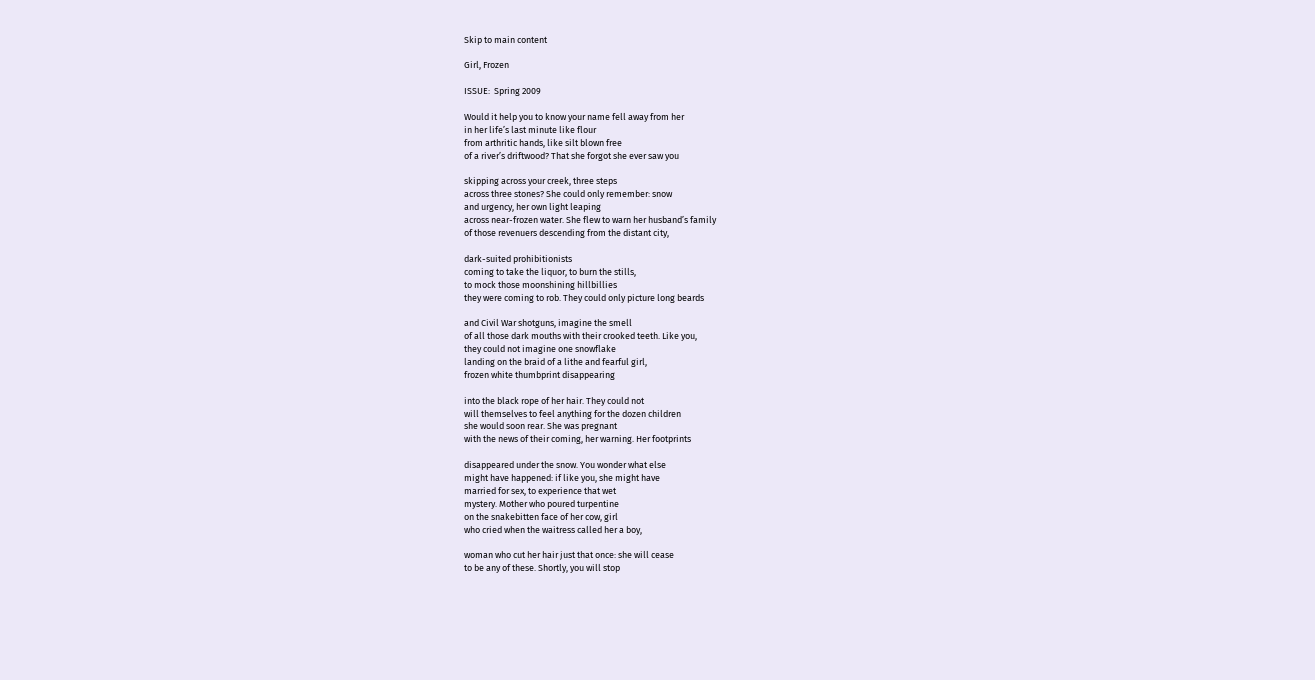Skip to main content

Girl, Frozen

ISSUE:  Spring 2009

Would it help you to know your name fell away from her
in her life’s last minute like flour
from arthritic hands, like silt blown free
of a river’s driftwood? That she forgot she ever saw you

skipping across your creek, three steps
across three stones? She could only remember: snow
and urgency, her own light leaping
across near-frozen water. She flew to warn her husband’s family
of those revenuers descending from the distant city,

dark-suited prohibitionists
coming to take the liquor, to burn the stills,
to mock those moonshining hillbillies
they were coming to rob. They could only picture long beards

and Civil War shotguns, imagine the smell
of all those dark mouths with their crooked teeth. Like you,
they could not imagine one snowflake
landing on the braid of a lithe and fearful girl,
frozen white thumbprint disappearing

into the black rope of her hair. They could not
will themselves to feel anything for the dozen children
she would soon rear. She was pregnant
with the news of their coming, her warning. Her footprints

disappeared under the snow. You wonder what else
might have happened: if like you, she might have
married for sex, to experience that wet
mystery. Mother who poured turpentine
on the snakebitten face of her cow, girl
who cried when the waitress called her a boy,

woman who cut her hair just that once: she will cease
to be any of these. Shortly, you will stop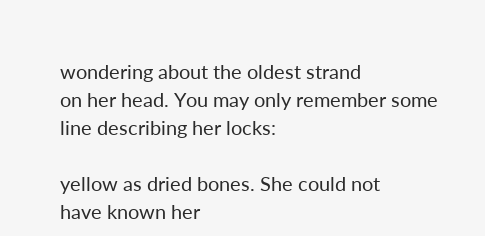wondering about the oldest strand
on her head. You may only remember some line describing her locks:

yellow as dried bones. She could not
have known her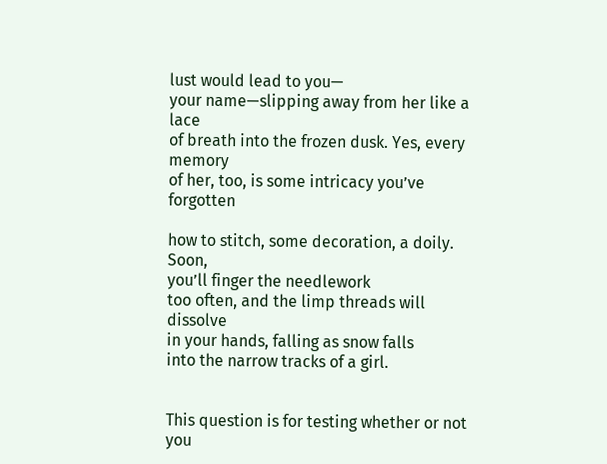lust would lead to you—
your name—slipping away from her like a lace
of breath into the frozen dusk. Yes, every memory
of her, too, is some intricacy you’ve forgotten

how to stitch, some decoration, a doily. Soon,
you’ll finger the needlework
too often, and the limp threads will dissolve
in your hands, falling as snow falls
into the narrow tracks of a girl.


This question is for testing whether or not you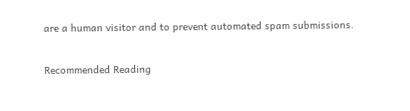are a human visitor and to prevent automated spam submissions.

Recommended Reading